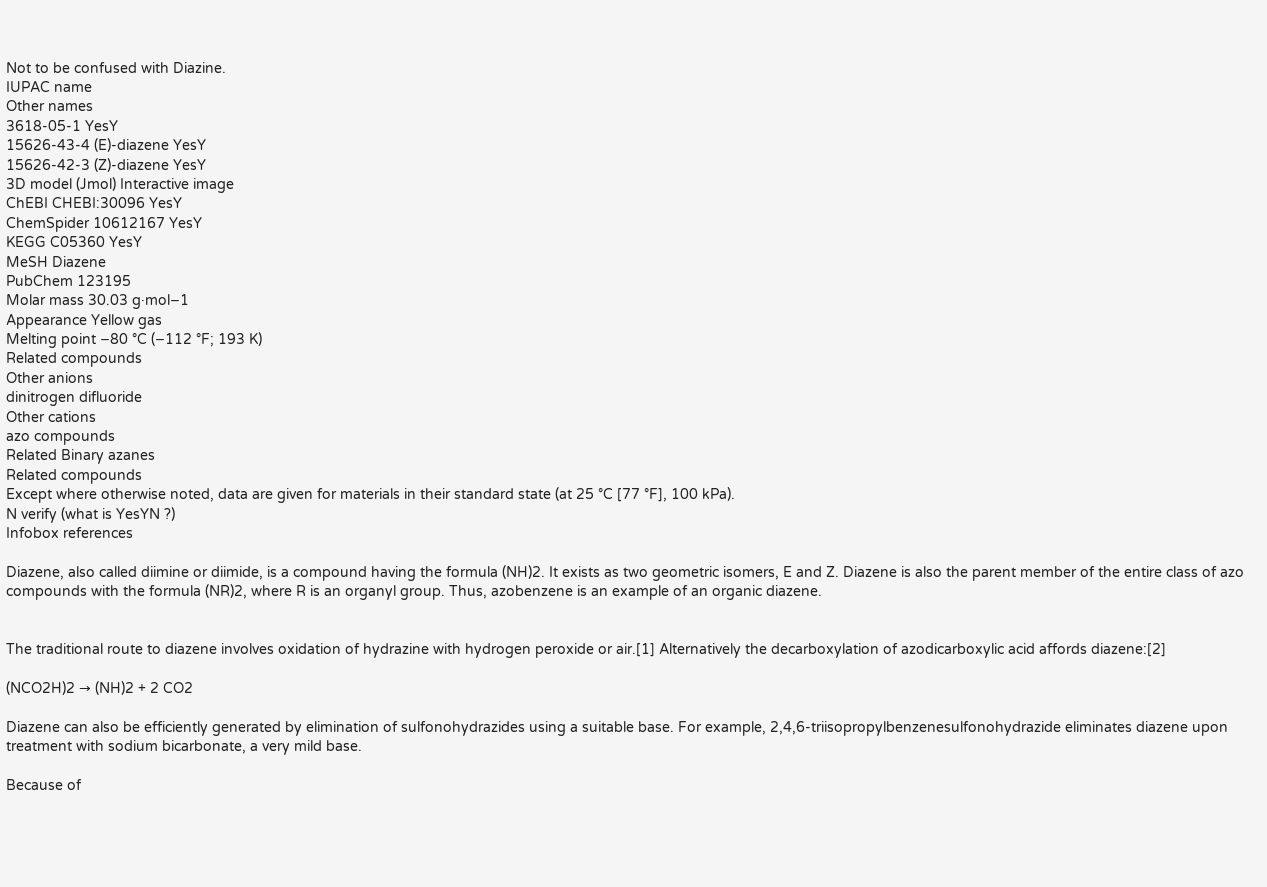Not to be confused with Diazine.
IUPAC name
Other names
3618-05-1 YesY
15626-43-4 (E)-diazene YesY
15626-42-3 (Z)-diazene YesY
3D model (Jmol) Interactive image
ChEBI CHEBI:30096 YesY
ChemSpider 10612167 YesY
KEGG C05360 YesY
MeSH Diazene
PubChem 123195
Molar mass 30.03 g·mol−1
Appearance Yellow gas
Melting point −80 °C (−112 °F; 193 K)
Related compounds
Other anions
dinitrogen difluoride
Other cations
azo compounds
Related Binary azanes
Related compounds
Except where otherwise noted, data are given for materials in their standard state (at 25 °C [77 °F], 100 kPa).
N verify (what is YesYN ?)
Infobox references

Diazene, also called diimine or diimide, is a compound having the formula (NH)2. It exists as two geometric isomers, E and Z. Diazene is also the parent member of the entire class of azo compounds with the formula (NR)2, where R is an organyl group. Thus, azobenzene is an example of an organic diazene.


The traditional route to diazene involves oxidation of hydrazine with hydrogen peroxide or air.[1] Alternatively the decarboxylation of azodicarboxylic acid affords diazene:[2]

(NCO2H)2 → (NH)2 + 2 CO2

Diazene can also be efficiently generated by elimination of sulfonohydrazides using a suitable base. For example, 2,4,6-triisopropylbenzenesulfonohydrazide eliminates diazene upon treatment with sodium bicarbonate, a very mild base.

Because of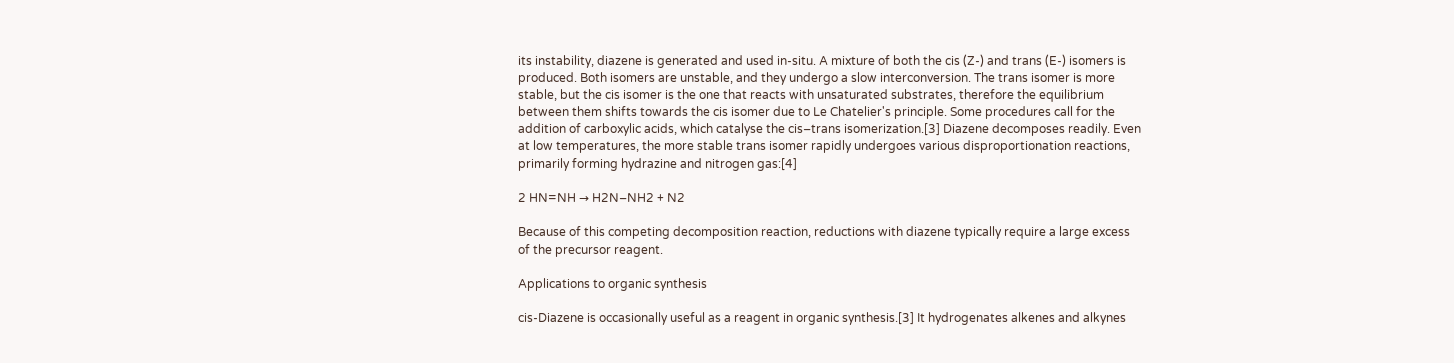its instability, diazene is generated and used in-situ. A mixture of both the cis (Z-) and trans (E-) isomers is produced. Both isomers are unstable, and they undergo a slow interconversion. The trans isomer is more stable, but the cis isomer is the one that reacts with unsaturated substrates, therefore the equilibrium between them shifts towards the cis isomer due to Le Chatelier's principle. Some procedures call for the addition of carboxylic acids, which catalyse the cis–trans isomerization.[3] Diazene decomposes readily. Even at low temperatures, the more stable trans isomer rapidly undergoes various disproportionation reactions, primarily forming hydrazine and nitrogen gas:[4]

2 HN=NH → H2N–NH2 + N2

Because of this competing decomposition reaction, reductions with diazene typically require a large excess of the precursor reagent.

Applications to organic synthesis

cis-Diazene is occasionally useful as a reagent in organic synthesis.[3] It hydrogenates alkenes and alkynes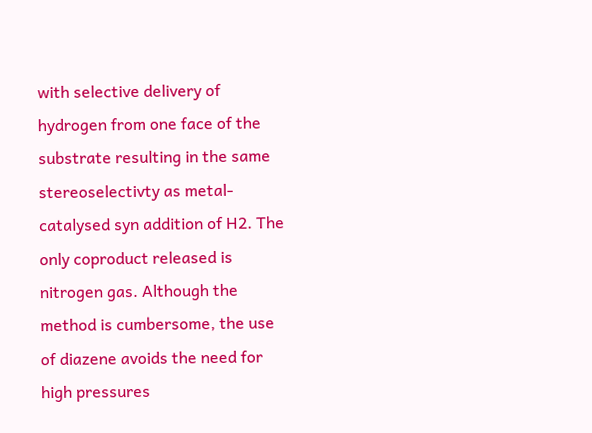with selective delivery of hydrogen from one face of the substrate resulting in the same stereoselectivty as metal-catalysed syn addition of H2. The only coproduct released is nitrogen gas. Although the method is cumbersome, the use of diazene avoids the need for high pressures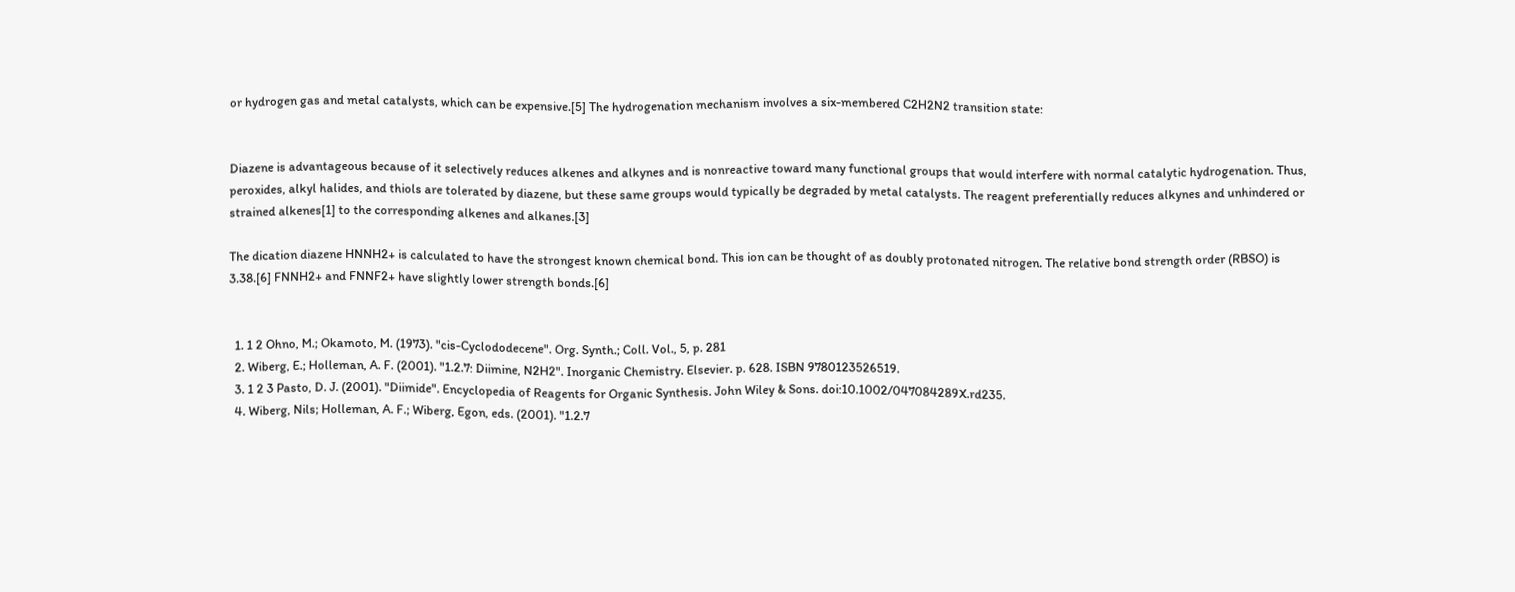or hydrogen gas and metal catalysts, which can be expensive.[5] The hydrogenation mechanism involves a six-membered C2H2N2 transition state:


Diazene is advantageous because of it selectively reduces alkenes and alkynes and is nonreactive toward many functional groups that would interfere with normal catalytic hydrogenation. Thus, peroxides, alkyl halides, and thiols are tolerated by diazene, but these same groups would typically be degraded by metal catalysts. The reagent preferentially reduces alkynes and unhindered or strained alkenes[1] to the corresponding alkenes and alkanes.[3]

The dication diazene HNNH2+ is calculated to have the strongest known chemical bond. This ion can be thought of as doubly protonated nitrogen. The relative bond strength order (RBSO) is 3.38.[6] FNNH2+ and FNNF2+ have slightly lower strength bonds.[6]


  1. 1 2 Ohno, M.; Okamoto, M. (1973). "cis-Cyclododecene". Org. Synth.; Coll. Vol., 5, p. 281
  2. Wiberg, E.; Holleman, A. F. (2001). "1.2.7: Diimine, N2H2". Inorganic Chemistry. Elsevier. p. 628. ISBN 9780123526519.
  3. 1 2 3 Pasto, D. J. (2001). "Diimide". Encyclopedia of Reagents for Organic Synthesis. John Wiley & Sons. doi:10.1002/047084289X.rd235.
  4. Wiberg, Nils; Holleman, A. F.; Wiberg, Egon, eds. (2001). "1.2.7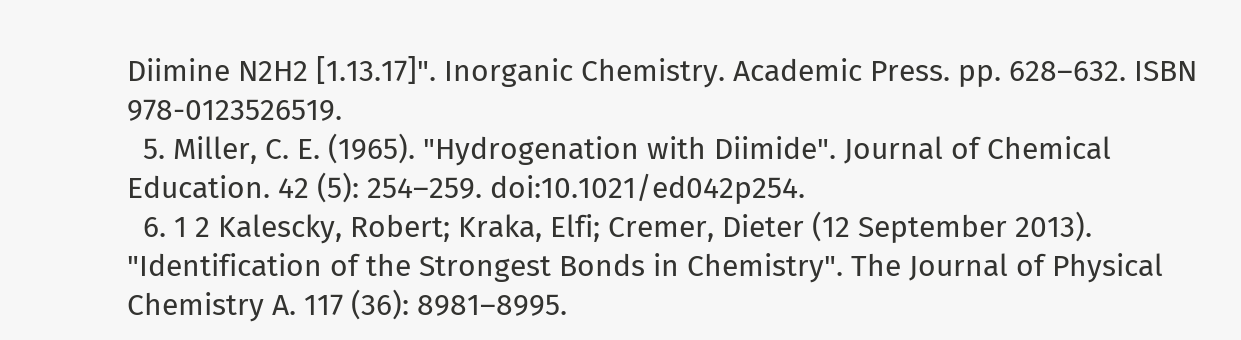Diimine N2H2 [1.13.17]". Inorganic Chemistry. Academic Press. pp. 628–632. ISBN 978-0123526519.
  5. Miller, C. E. (1965). "Hydrogenation with Diimide". Journal of Chemical Education. 42 (5): 254–259. doi:10.1021/ed042p254.
  6. 1 2 Kalescky, Robert; Kraka, Elfi; Cremer, Dieter (12 September 2013). "Identification of the Strongest Bonds in Chemistry". The Journal of Physical Chemistry A. 117 (36): 8981–8995.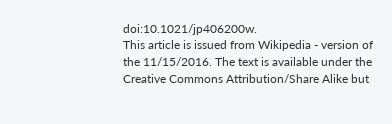doi:10.1021/jp406200w.
This article is issued from Wikipedia - version of the 11/15/2016. The text is available under the Creative Commons Attribution/Share Alike but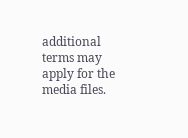additional terms may apply for the media files.